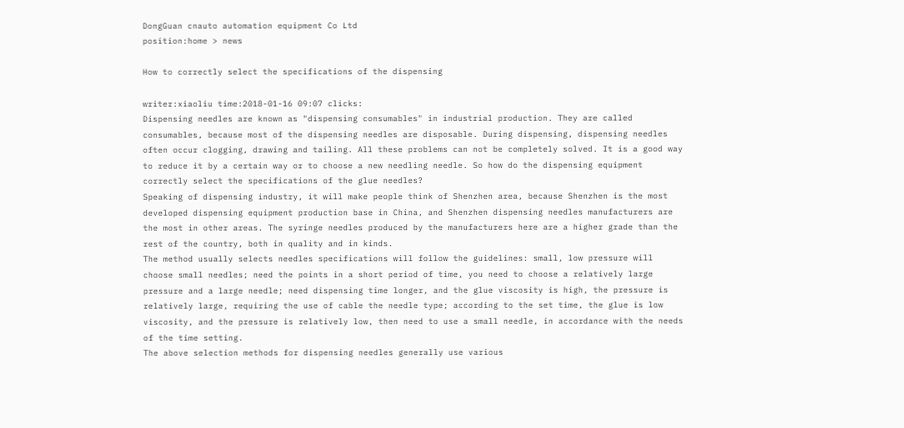DongGuan cnauto automation equipment Co Ltd
position:home > news

How to correctly select the specifications of the dispensing

writer:xiaoliu time:2018-01-16 09:07 clicks:
Dispensing needles are known as "dispensing consumables" in industrial production. They are called consumables, because most of the dispensing needles are disposable. During dispensing, dispensing needles often occur clogging, drawing and tailing. All these problems can not be completely solved. It is a good way to reduce it by a certain way or to choose a new needling needle. So how do the dispensing equipment correctly select the specifications of the glue needles?
Speaking of dispensing industry, it will make people think of Shenzhen area, because Shenzhen is the most developed dispensing equipment production base in China, and Shenzhen dispensing needles manufacturers are the most in other areas. The syringe needles produced by the manufacturers here are a higher grade than the rest of the country, both in quality and in kinds.
The method usually selects needles specifications will follow the guidelines: small, low pressure will choose small needles; need the points in a short period of time, you need to choose a relatively large pressure and a large needle; need dispensing time longer, and the glue viscosity is high, the pressure is relatively large, requiring the use of cable the needle type; according to the set time, the glue is low viscosity, and the pressure is relatively low, then need to use a small needle, in accordance with the needs of the time setting.
The above selection methods for dispensing needles generally use various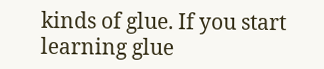kinds of glue. If you start learning glue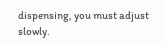dispensing, you must adjust slowly.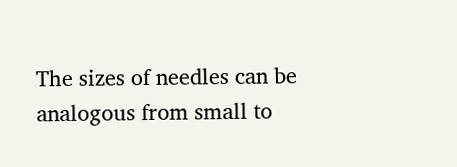The sizes of needles can be analogous from small to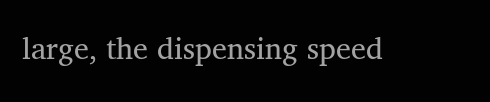large, the dispensing speed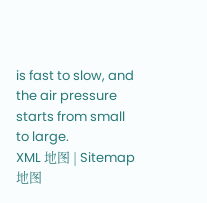is fast to slow, and the air pressure starts from small to large.
XML 地图 | Sitemap 地图